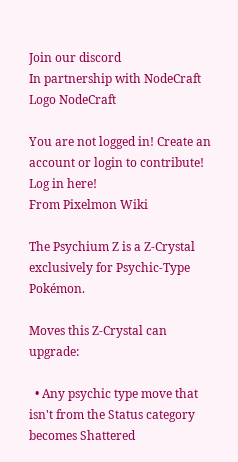Join our discord
In partnership with NodeCraft Logo NodeCraft

You are not logged in! Create an account or login to contribute! Log in here!
From Pixelmon Wiki

The Psychium Z is a Z-Crystal exclusively for Psychic-Type Pokémon.

Moves this Z-Crystal can upgrade:

  • Any psychic type move that isn't from the Status category becomes Shattered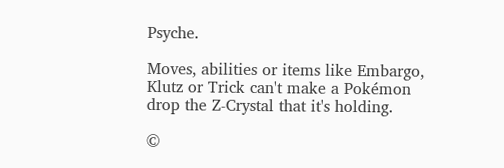Psyche.

Moves, abilities or items like Embargo, Klutz or Trick can't make a Pokémon drop the Z-Crystal that it's holding.

©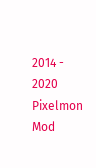2014 - 2020 Pixelmon Mod